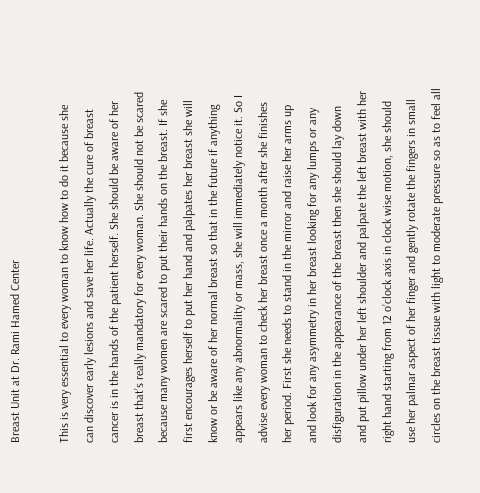Breast Unit at Dr. Rami Hamed Center

This is very essential to every woman to know how to do it because she can discover early lesions and save her life. Actually the cure of breast cancer is in the hands of the patient herself. She should be aware of her breast that’s really mandatory for every woman. She should not be scared because many women are scared to put their hands on the breast. If she first encourages herself to put her hand and palpates her breast she will know or be aware of her normal breast so that in the future if anything appears like any abnormality or mass, she will immediately notice it. So I advise every woman to check her breast once a month after she finishes her period. First she needs to stand in the mirror and raise her arms up and look for any asymmetry in her breast looking for any lumps or any disfiguration in the appearance of the breast then she should lay down and put pillow under her left shoulder and palpate the left breast with her right hand starting from 12 o’clock axis in clock wise motion, she should use her palmar aspect of her finger and gently rotate the fingers in small circles on the breast tissue with light to moderate pressure so as to feel all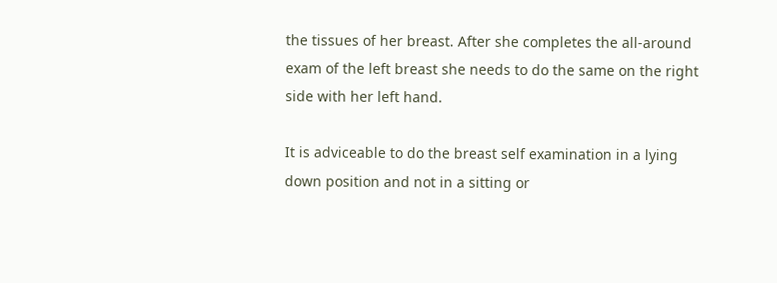the tissues of her breast. After she completes the all-around exam of the left breast she needs to do the same on the right side with her left hand.

It is adviceable to do the breast self examination in a lying down position and not in a sitting or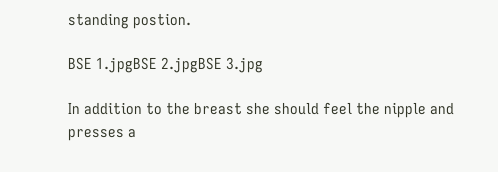standing postion.

BSE 1.jpgBSE 2.jpgBSE 3.jpg

In addition to the breast she should feel the nipple and presses a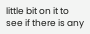little bit on it to see if there is any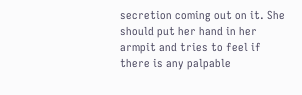secretion coming out on it. She should put her hand in her armpit and tries to feel if there is any palpable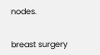nodes.


breast surgery